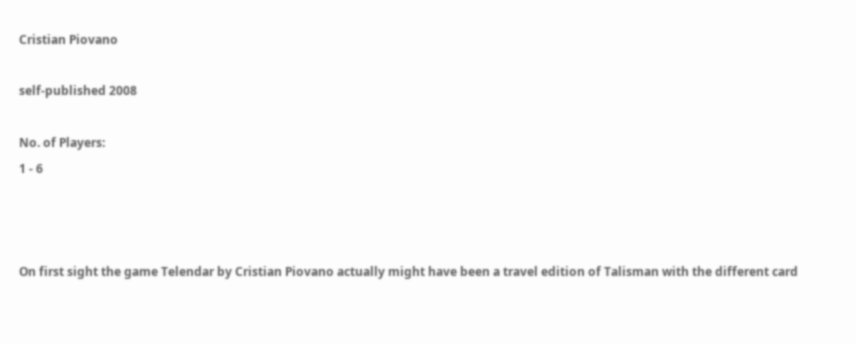Cristian Piovano

self-published 2008

No. of Players:
1 - 6



On first sight the game Telendar by Cristian Piovano actually might have been a travel edition of Talisman with the different card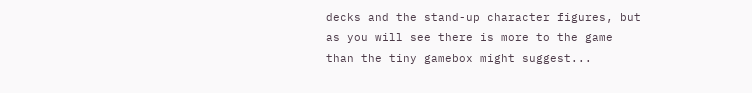decks and the stand-up character figures, but as you will see there is more to the game than the tiny gamebox might suggest...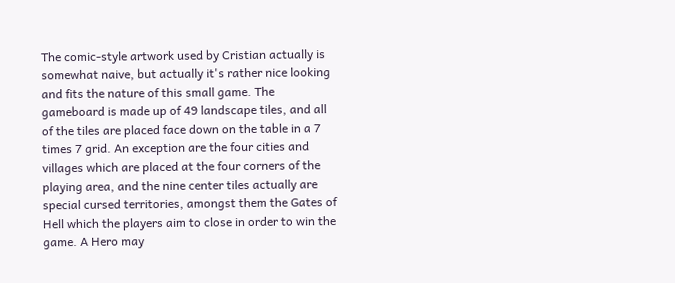The comic-style artwork used by Cristian actually is somewhat naive, but actually it's rather nice looking and fits the nature of this small game. The gameboard is made up of 49 landscape tiles, and all of the tiles are placed face down on the table in a 7 times 7 grid. An exception are the four cities and villages which are placed at the four corners of the playing area, and the nine center tiles actually are special cursed territories, amongst them the Gates of Hell which the players aim to close in order to win the game. A Hero may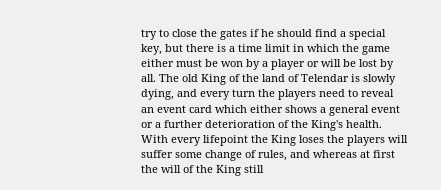try to close the gates if he should find a special key, but there is a time limit in which the game either must be won by a player or will be lost by all. The old King of the land of Telendar is slowly dying, and every turn the players need to reveal an event card which either shows a general event or a further deterioration of the King's health. With every lifepoint the King loses the players will suffer some change of rules, and whereas at first the will of the King still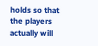holds so that the players actually will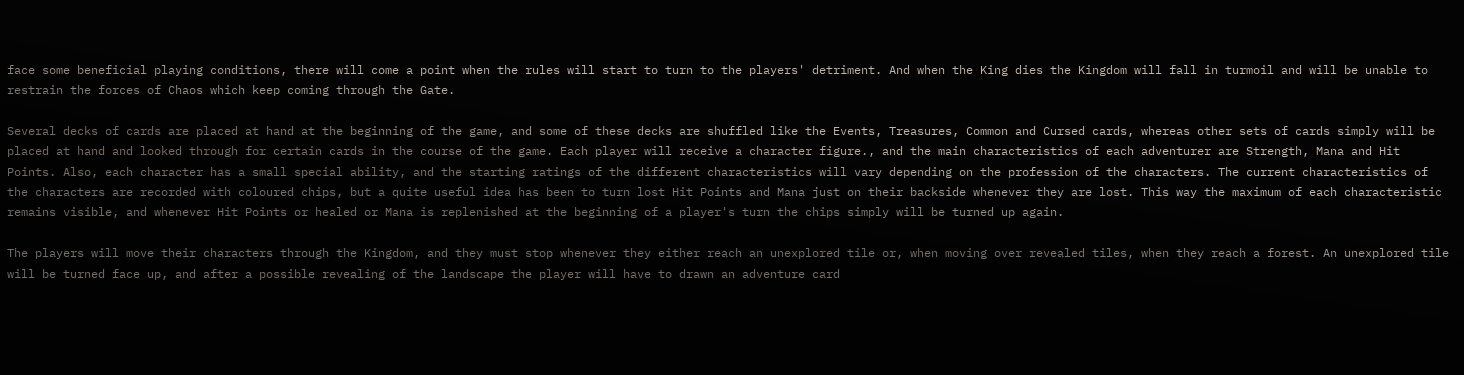face some beneficial playing conditions, there will come a point when the rules will start to turn to the players' detriment. And when the King dies the Kingdom will fall in turmoil and will be unable to restrain the forces of Chaos which keep coming through the Gate.

Several decks of cards are placed at hand at the beginning of the game, and some of these decks are shuffled like the Events, Treasures, Common and Cursed cards, whereas other sets of cards simply will be placed at hand and looked through for certain cards in the course of the game. Each player will receive a character figure., and the main characteristics of each adventurer are Strength, Mana and Hit Points. Also, each character has a small special ability, and the starting ratings of the different characteristics will vary depending on the profession of the characters. The current characteristics of the characters are recorded with coloured chips, but a quite useful idea has been to turn lost Hit Points and Mana just on their backside whenever they are lost. This way the maximum of each characteristic remains visible, and whenever Hit Points or healed or Mana is replenished at the beginning of a player's turn the chips simply will be turned up again.

The players will move their characters through the Kingdom, and they must stop whenever they either reach an unexplored tile or, when moving over revealed tiles, when they reach a forest. An unexplored tile will be turned face up, and after a possible revealing of the landscape the player will have to drawn an adventure card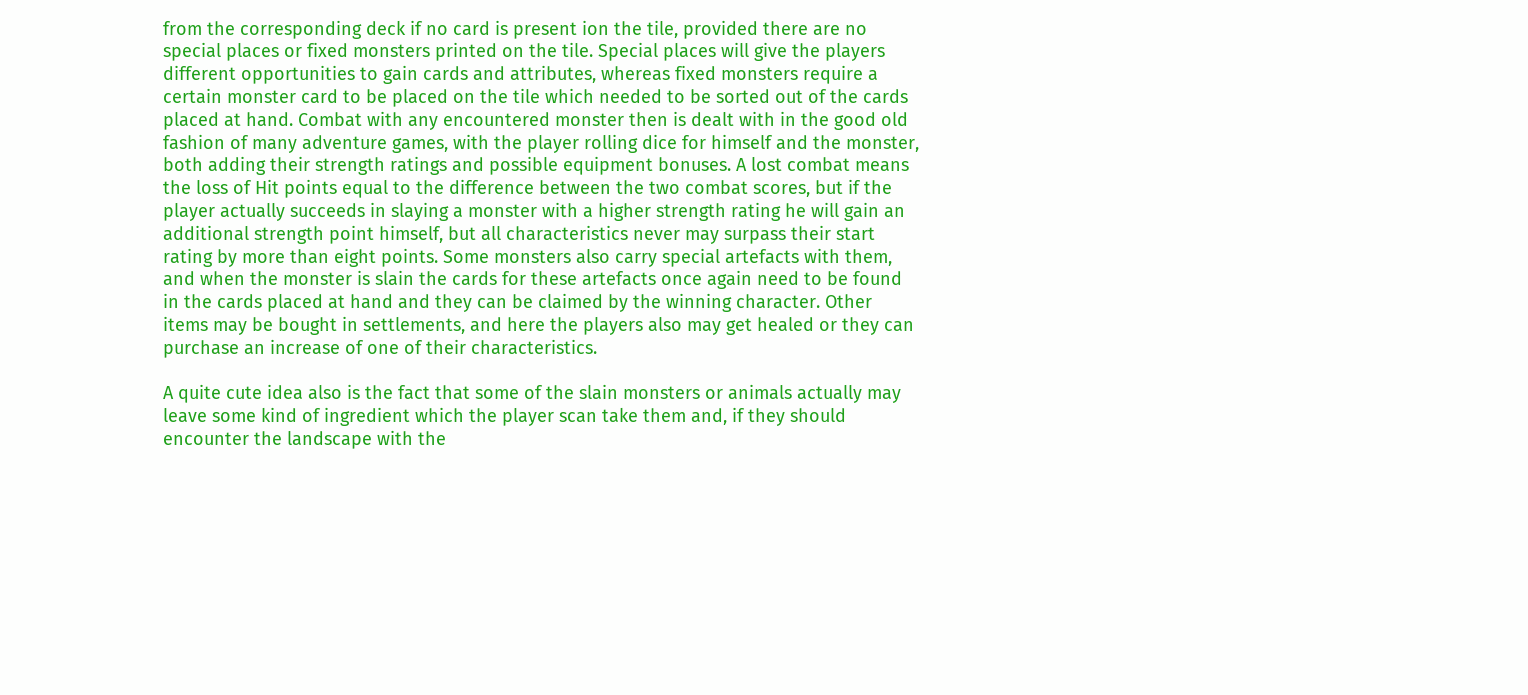from the corresponding deck if no card is present ion the tile, provided there are no special places or fixed monsters printed on the tile. Special places will give the players different opportunities to gain cards and attributes, whereas fixed monsters require a certain monster card to be placed on the tile which needed to be sorted out of the cards placed at hand. Combat with any encountered monster then is dealt with in the good old fashion of many adventure games, with the player rolling dice for himself and the monster, both adding their strength ratings and possible equipment bonuses. A lost combat means the loss of Hit points equal to the difference between the two combat scores, but if the player actually succeeds in slaying a monster with a higher strength rating he will gain an additional strength point himself, but all characteristics never may surpass their start rating by more than eight points. Some monsters also carry special artefacts with them, and when the monster is slain the cards for these artefacts once again need to be found in the cards placed at hand and they can be claimed by the winning character. Other items may be bought in settlements, and here the players also may get healed or they can purchase an increase of one of their characteristics.

A quite cute idea also is the fact that some of the slain monsters or animals actually may leave some kind of ingredient which the player scan take them and, if they should encounter the landscape with the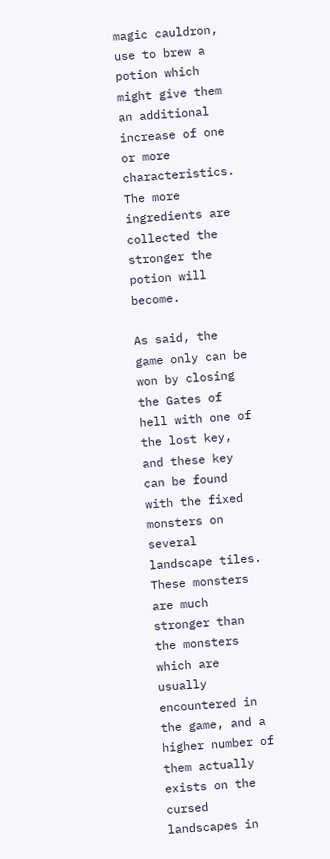magic cauldron, use to brew a potion which might give them an additional increase of one or more characteristics. The more ingredients are collected the stronger the potion will become.

As said, the game only can be won by closing the Gates of hell with one of the lost key, and these key can be found with the fixed monsters on several landscape tiles. These monsters are much stronger than the monsters which are usually encountered in the game, and a higher number of them actually exists on the cursed landscapes in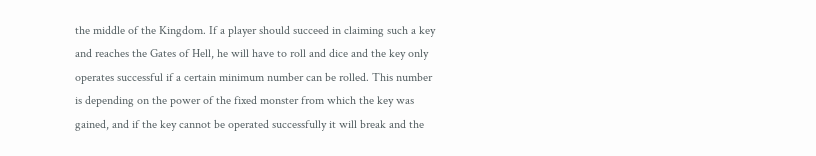the middle of the Kingdom. If a player should succeed in claiming such a key and reaches the Gates of Hell, he will have to roll and dice and the key only operates successful if a certain minimum number can be rolled. This number is depending on the power of the fixed monster from which the key was gained, and if the key cannot be operated successfully it will break and the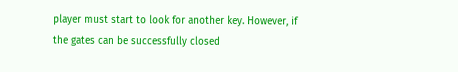player must start to look for another key. However, if the gates can be successfully closed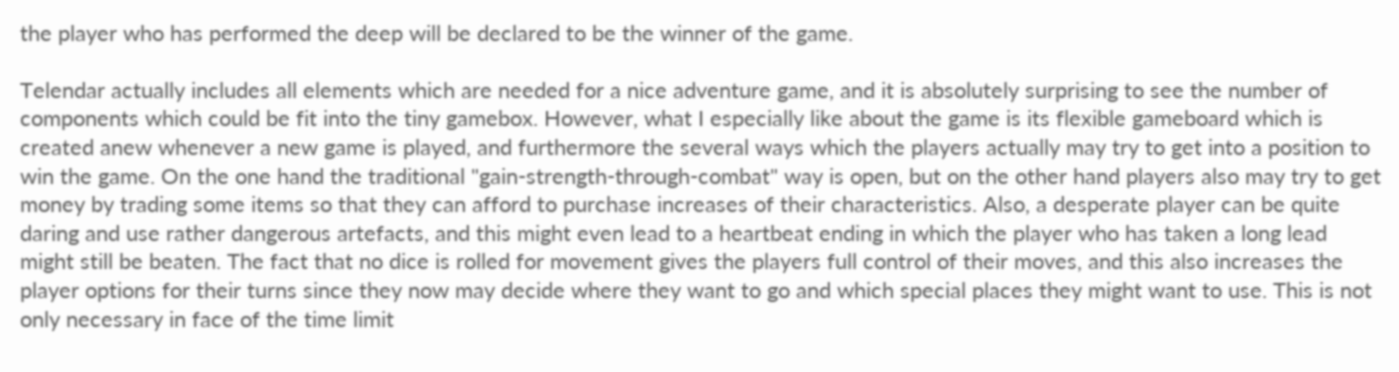the player who has performed the deep will be declared to be the winner of the game.

Telendar actually includes all elements which are needed for a nice adventure game, and it is absolutely surprising to see the number of components which could be fit into the tiny gamebox. However, what I especially like about the game is its flexible gameboard which is created anew whenever a new game is played, and furthermore the several ways which the players actually may try to get into a position to win the game. On the one hand the traditional "gain-strength-through-combat" way is open, but on the other hand players also may try to get money by trading some items so that they can afford to purchase increases of their characteristics. Also, a desperate player can be quite daring and use rather dangerous artefacts, and this might even lead to a heartbeat ending in which the player who has taken a long lead might still be beaten. The fact that no dice is rolled for movement gives the players full control of their moves, and this also increases the player options for their turns since they now may decide where they want to go and which special places they might want to use. This is not only necessary in face of the time limit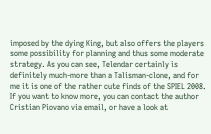imposed by the dying King, but also offers the players some possibility for planning and thus some moderate strategy. As you can see, Telendar certainly is definitely much-more than a Talisman-clone, and for me it is one of the rather cute finds of the SPIEL 2008. If you want to know more, you can contact the author Cristian Piovano via email, or have a look at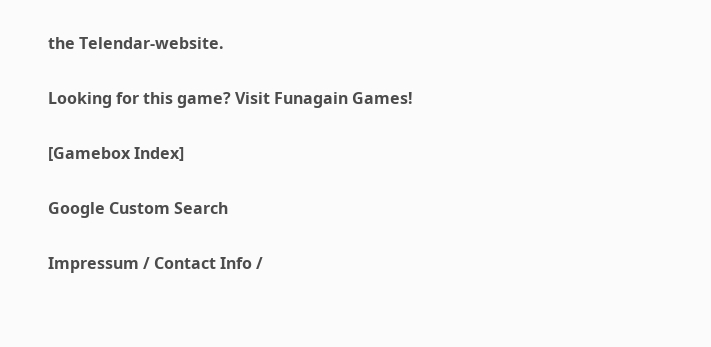the Telendar-website.

Looking for this game? Visit Funagain Games!

[Gamebox Index]

Google Custom Search

Impressum / Contact Info /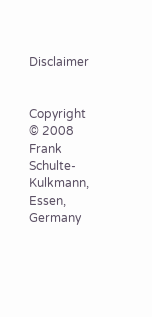Disclaimer


Copyright © 2008 Frank Schulte-Kulkmann, Essen, Germany